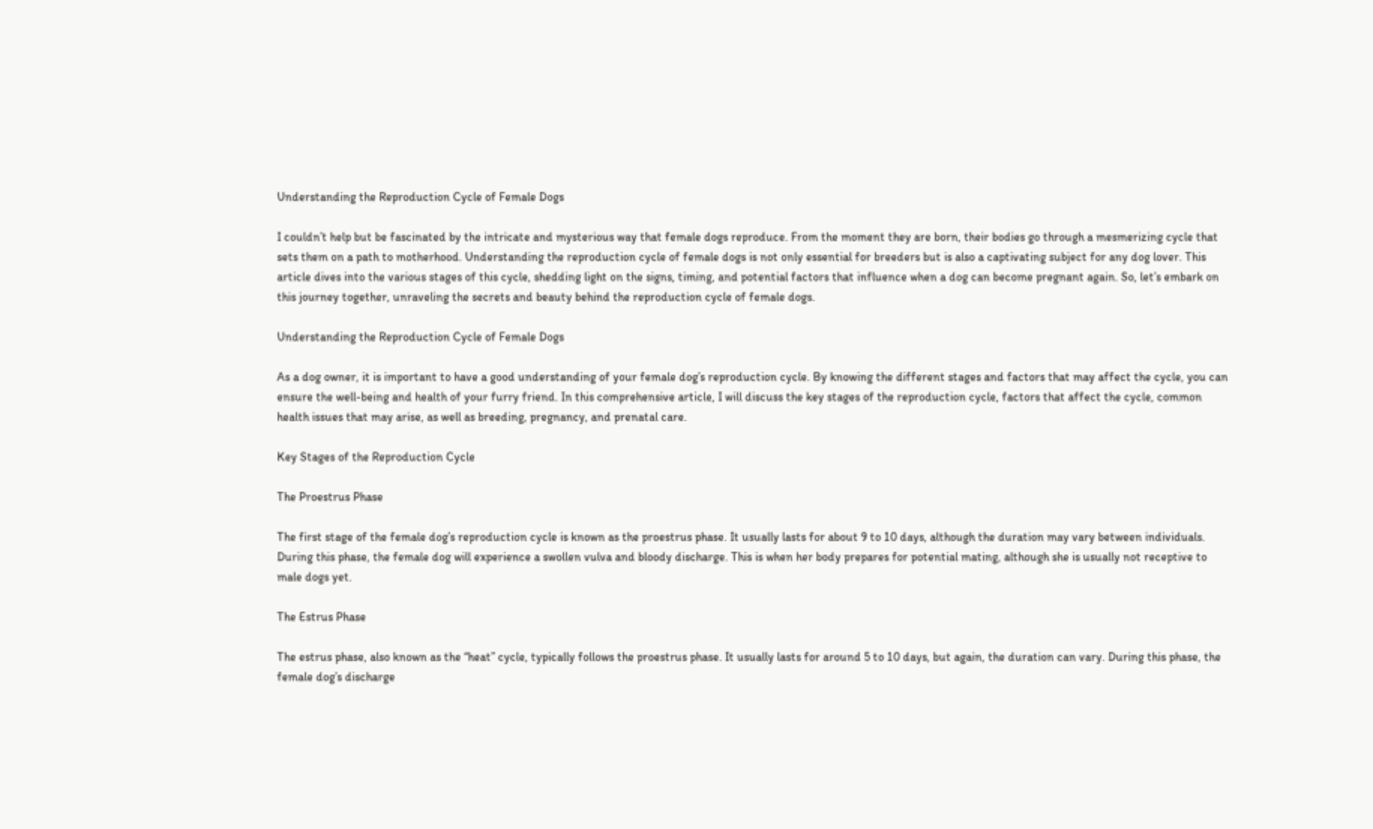Understanding the Reproduction Cycle of Female Dogs

I couldn’t help but be fascinated by the intricate and mysterious way that female dogs reproduce. From the moment they are born, their bodies go through a mesmerizing cycle that sets them on a path to motherhood. Understanding the reproduction cycle of female dogs is not only essential for breeders but is also a captivating subject for any dog lover. This article dives into the various stages of this cycle, shedding light on the signs, timing, and potential factors that influence when a dog can become pregnant again. So, let’s embark on this journey together, unraveling the secrets and beauty behind the reproduction cycle of female dogs.

Understanding the Reproduction Cycle of Female Dogs

As a dog owner, it is important to have a good understanding of your female dog’s reproduction cycle. By knowing the different stages and factors that may affect the cycle, you can ensure the well-being and health of your furry friend. In this comprehensive article, I will discuss the key stages of the reproduction cycle, factors that affect the cycle, common health issues that may arise, as well as breeding, pregnancy, and prenatal care.

Key Stages of the Reproduction Cycle

The Proestrus Phase

The first stage of the female dog’s reproduction cycle is known as the proestrus phase. It usually lasts for about 9 to 10 days, although the duration may vary between individuals. During this phase, the female dog will experience a swollen vulva and bloody discharge. This is when her body prepares for potential mating, although she is usually not receptive to male dogs yet.

The Estrus Phase

The estrus phase, also known as the “heat” cycle, typically follows the proestrus phase. It usually lasts for around 5 to 10 days, but again, the duration can vary. During this phase, the female dog’s discharge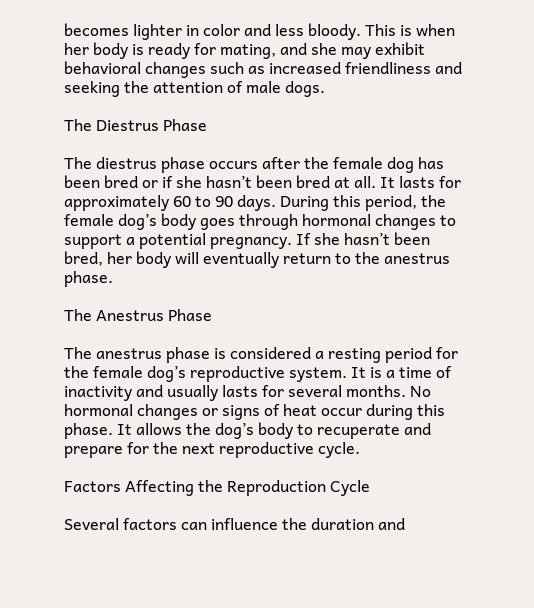becomes lighter in color and less bloody. This is when her body is ready for mating, and she may exhibit behavioral changes such as increased friendliness and seeking the attention of male dogs.

The Diestrus Phase

The diestrus phase occurs after the female dog has been bred or if she hasn’t been bred at all. It lasts for approximately 60 to 90 days. During this period, the female dog’s body goes through hormonal changes to support a potential pregnancy. If she hasn’t been bred, her body will eventually return to the anestrus phase.

The Anestrus Phase

The anestrus phase is considered a resting period for the female dog’s reproductive system. It is a time of inactivity and usually lasts for several months. No hormonal changes or signs of heat occur during this phase. It allows the dog’s body to recuperate and prepare for the next reproductive cycle.

Factors Affecting the Reproduction Cycle

Several factors can influence the duration and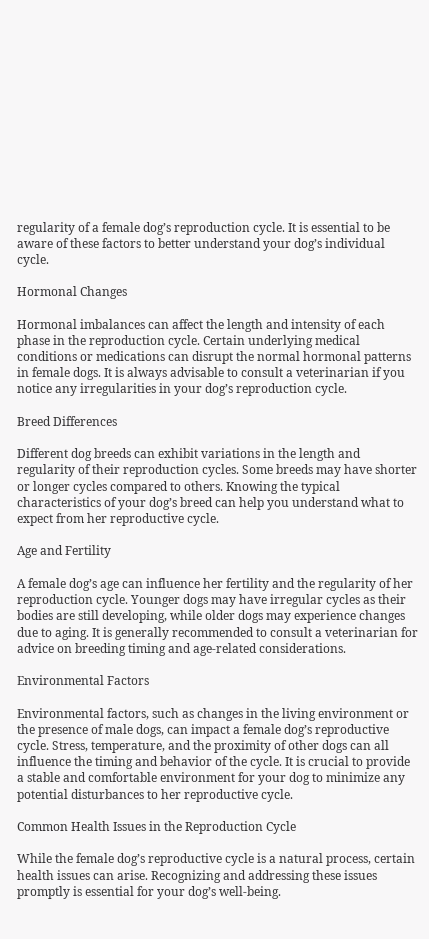regularity of a female dog’s reproduction cycle. It is essential to be aware of these factors to better understand your dog’s individual cycle.

Hormonal Changes

Hormonal imbalances can affect the length and intensity of each phase in the reproduction cycle. Certain underlying medical conditions or medications can disrupt the normal hormonal patterns in female dogs. It is always advisable to consult a veterinarian if you notice any irregularities in your dog’s reproduction cycle.

Breed Differences

Different dog breeds can exhibit variations in the length and regularity of their reproduction cycles. Some breeds may have shorter or longer cycles compared to others. Knowing the typical characteristics of your dog’s breed can help you understand what to expect from her reproductive cycle.

Age and Fertility

A female dog’s age can influence her fertility and the regularity of her reproduction cycle. Younger dogs may have irregular cycles as their bodies are still developing, while older dogs may experience changes due to aging. It is generally recommended to consult a veterinarian for advice on breeding timing and age-related considerations.

Environmental Factors

Environmental factors, such as changes in the living environment or the presence of male dogs, can impact a female dog’s reproductive cycle. Stress, temperature, and the proximity of other dogs can all influence the timing and behavior of the cycle. It is crucial to provide a stable and comfortable environment for your dog to minimize any potential disturbances to her reproductive cycle.

Common Health Issues in the Reproduction Cycle

While the female dog’s reproductive cycle is a natural process, certain health issues can arise. Recognizing and addressing these issues promptly is essential for your dog’s well-being.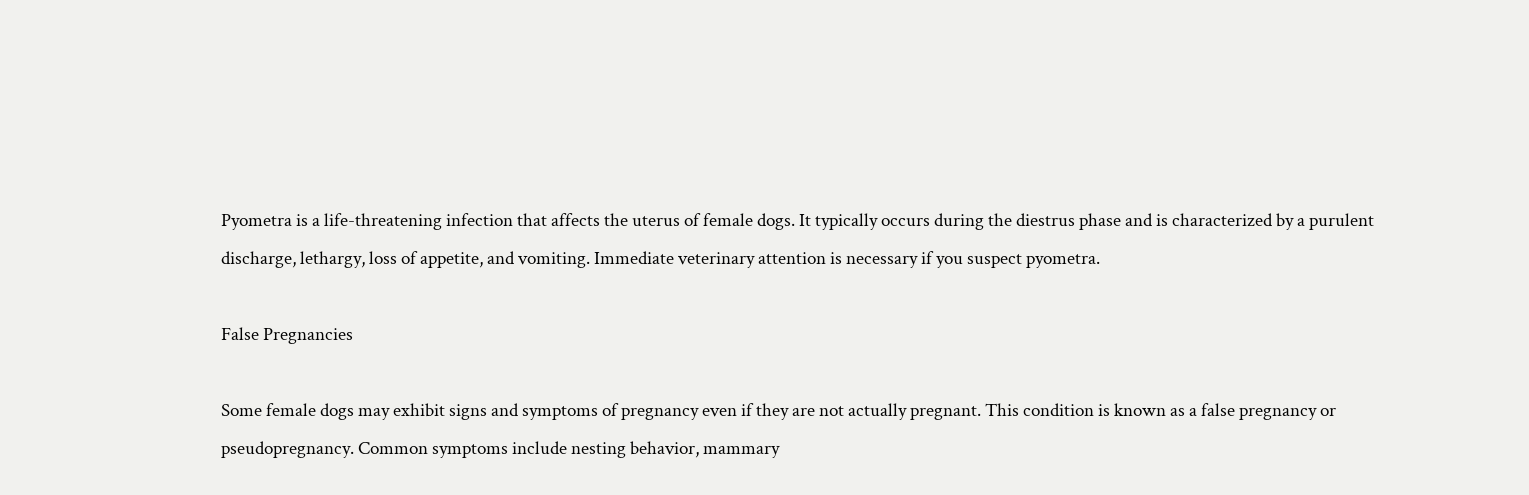Pyometra is a life-threatening infection that affects the uterus of female dogs. It typically occurs during the diestrus phase and is characterized by a purulent discharge, lethargy, loss of appetite, and vomiting. Immediate veterinary attention is necessary if you suspect pyometra.

False Pregnancies

Some female dogs may exhibit signs and symptoms of pregnancy even if they are not actually pregnant. This condition is known as a false pregnancy or pseudopregnancy. Common symptoms include nesting behavior, mammary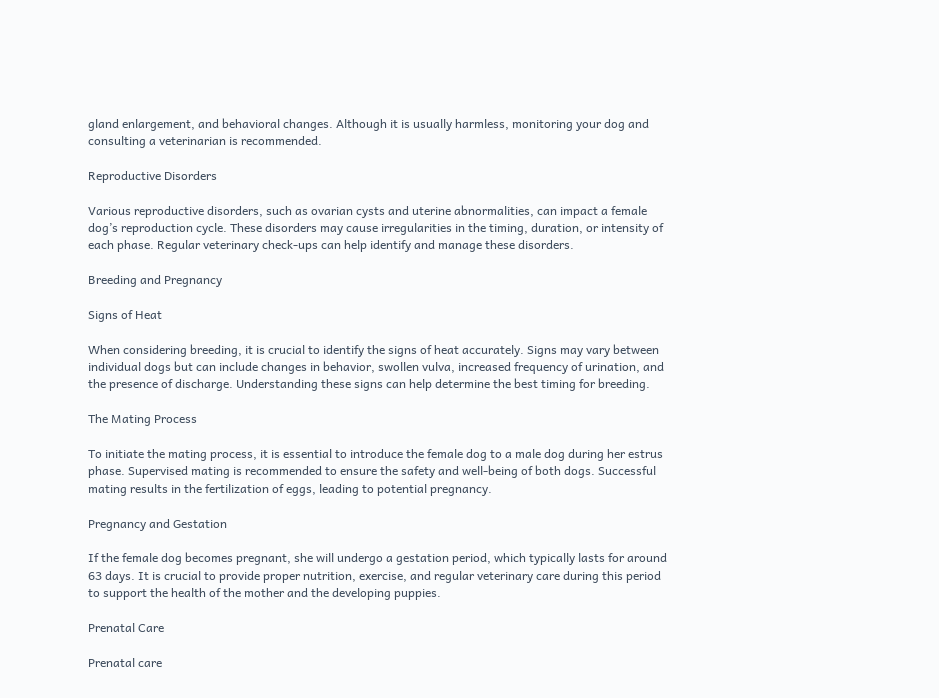gland enlargement, and behavioral changes. Although it is usually harmless, monitoring your dog and consulting a veterinarian is recommended.

Reproductive Disorders

Various reproductive disorders, such as ovarian cysts and uterine abnormalities, can impact a female dog’s reproduction cycle. These disorders may cause irregularities in the timing, duration, or intensity of each phase. Regular veterinary check-ups can help identify and manage these disorders.

Breeding and Pregnancy

Signs of Heat

When considering breeding, it is crucial to identify the signs of heat accurately. Signs may vary between individual dogs but can include changes in behavior, swollen vulva, increased frequency of urination, and the presence of discharge. Understanding these signs can help determine the best timing for breeding.

The Mating Process

To initiate the mating process, it is essential to introduce the female dog to a male dog during her estrus phase. Supervised mating is recommended to ensure the safety and well-being of both dogs. Successful mating results in the fertilization of eggs, leading to potential pregnancy.

Pregnancy and Gestation

If the female dog becomes pregnant, she will undergo a gestation period, which typically lasts for around 63 days. It is crucial to provide proper nutrition, exercise, and regular veterinary care during this period to support the health of the mother and the developing puppies.

Prenatal Care

Prenatal care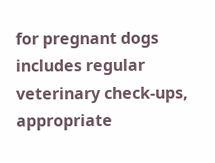for pregnant dogs includes regular veterinary check-ups, appropriate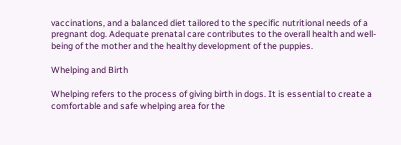vaccinations, and a balanced diet tailored to the specific nutritional needs of a pregnant dog. Adequate prenatal care contributes to the overall health and well-being of the mother and the healthy development of the puppies.

Whelping and Birth

Whelping refers to the process of giving birth in dogs. It is essential to create a comfortable and safe whelping area for the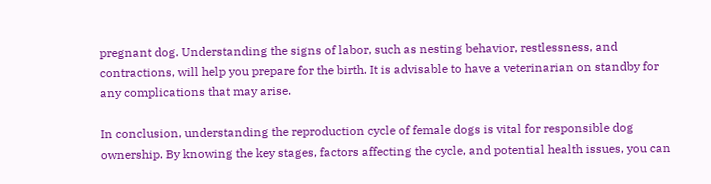pregnant dog. Understanding the signs of labor, such as nesting behavior, restlessness, and contractions, will help you prepare for the birth. It is advisable to have a veterinarian on standby for any complications that may arise.

In conclusion, understanding the reproduction cycle of female dogs is vital for responsible dog ownership. By knowing the key stages, factors affecting the cycle, and potential health issues, you can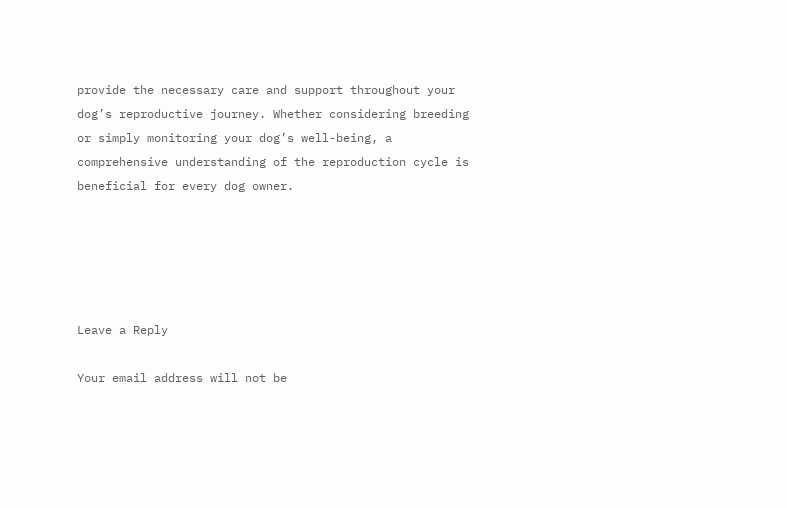provide the necessary care and support throughout your dog’s reproductive journey. Whether considering breeding or simply monitoring your dog’s well-being, a comprehensive understanding of the reproduction cycle is beneficial for every dog owner.





Leave a Reply

Your email address will not be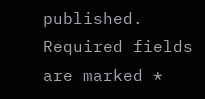published. Required fields are marked *